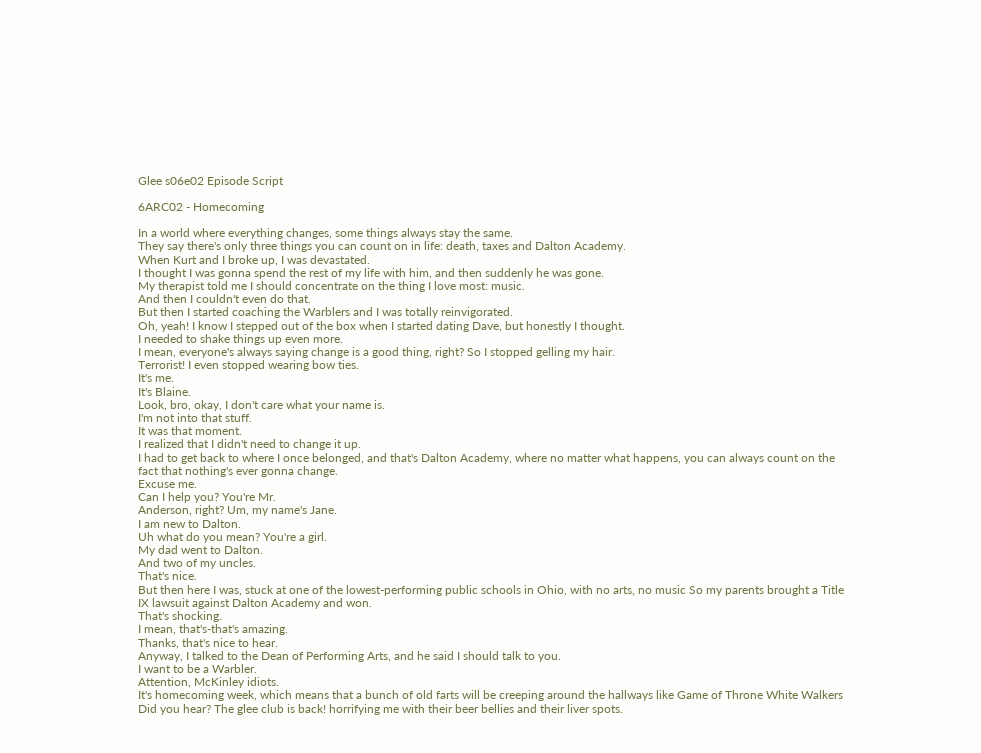Glee s06e02 Episode Script

6ARC02 - Homecoming

In a world where everything changes, some things always stay the same.
They say there's only three things you can count on in life: death, taxes and Dalton Academy.
When Kurt and I broke up, I was devastated.
I thought I was gonna spend the rest of my life with him, and then suddenly he was gone.
My therapist told me I should concentrate on the thing I love most: music.
And then I couldn't even do that.
But then I started coaching the Warblers and I was totally reinvigorated.
Oh, yeah! I know I stepped out of the box when I started dating Dave, but honestly I thought.
I needed to shake things up even more.
I mean, everyone's always saying change is a good thing, right? So I stopped gelling my hair.
Terrorist! I even stopped wearing bow ties.
It's me.
It's Blaine.
Look, bro, okay, I don't care what your name is.
I'm not into that stuff.
It was that moment.
I realized that I didn't need to change it up.
I had to get back to where I once belonged, and that's Dalton Academy, where no matter what happens, you can always count on the fact that nothing's ever gonna change.
Excuse me.
Can I help you? You're Mr.
Anderson, right? Um, my name's Jane.
I am new to Dalton.
Uh what do you mean? You're a girl.
My dad went to Dalton.
And two of my uncles.
That's nice.
But then here I was, stuck at one of the lowest-performing public schools in Ohio, with no arts, no music So my parents brought a Title IX lawsuit against Dalton Academy and won.
That's shocking.
I mean, that's-that's amazing.
Thanks, that's nice to hear.
Anyway, I talked to the Dean of Performing Arts, and he said I should talk to you.
I want to be a Warbler.
Attention, McKinley idiots.
It's homecoming week, which means that a bunch of old farts will be creeping around the hallways like Game of Throne White Walkers Did you hear? The glee club is back! horrifying me with their beer bellies and their liver spots.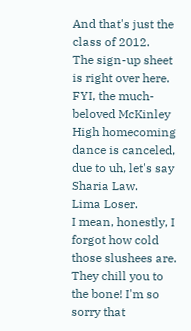And that's just the class of 2012.
The sign-up sheet is right over here.
FYI, the much-beloved McKinley High homecoming dance is canceled, due to uh, let's say Sharia Law.
Lima Loser.
I mean, honestly, I forgot how cold those slushees are.
They chill you to the bone! I'm so sorry that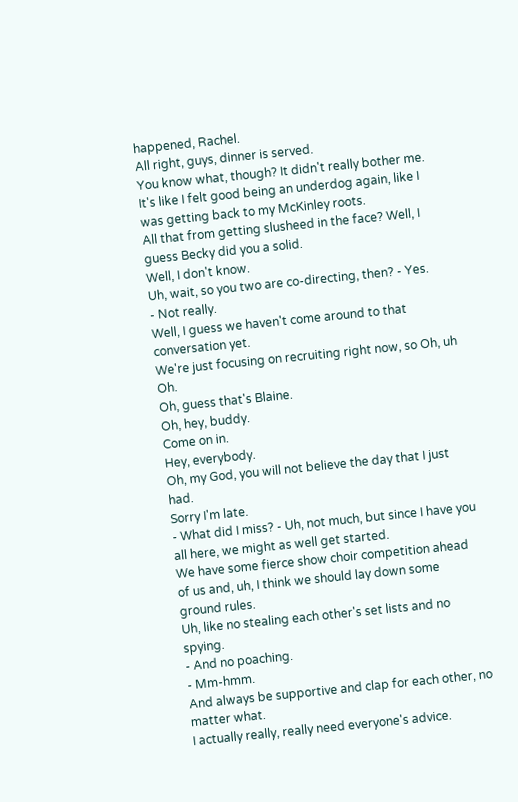happened, Rachel.
All right, guys, dinner is served.
You know what, though? It didn't really bother me.
It's like I felt good being an underdog again, like I was getting back to my McKinley roots.
All that from getting slusheed in the face? Well, I guess Becky did you a solid.
Well, I don't know.
Uh, wait, so you two are co-directing, then? - Yes.
- Not really.
Well, I guess we haven't come around to that conversation yet.
We're just focusing on recruiting right now, so Oh, uh Oh.
Oh, guess that's Blaine.
Oh, hey, buddy.
Come on in.
Hey, everybody.
Oh, my God, you will not believe the day that I just had.
Sorry I'm late.
- What did I miss? - Uh, not much, but since I have you all here, we might as well get started.
We have some fierce show choir competition ahead of us and, uh, I think we should lay down some ground rules.
Uh, like no stealing each other's set lists and no spying.
- And no poaching.
- Mm-hmm.
And always be supportive and clap for each other, no matter what.
I actually really, really need everyone's advice.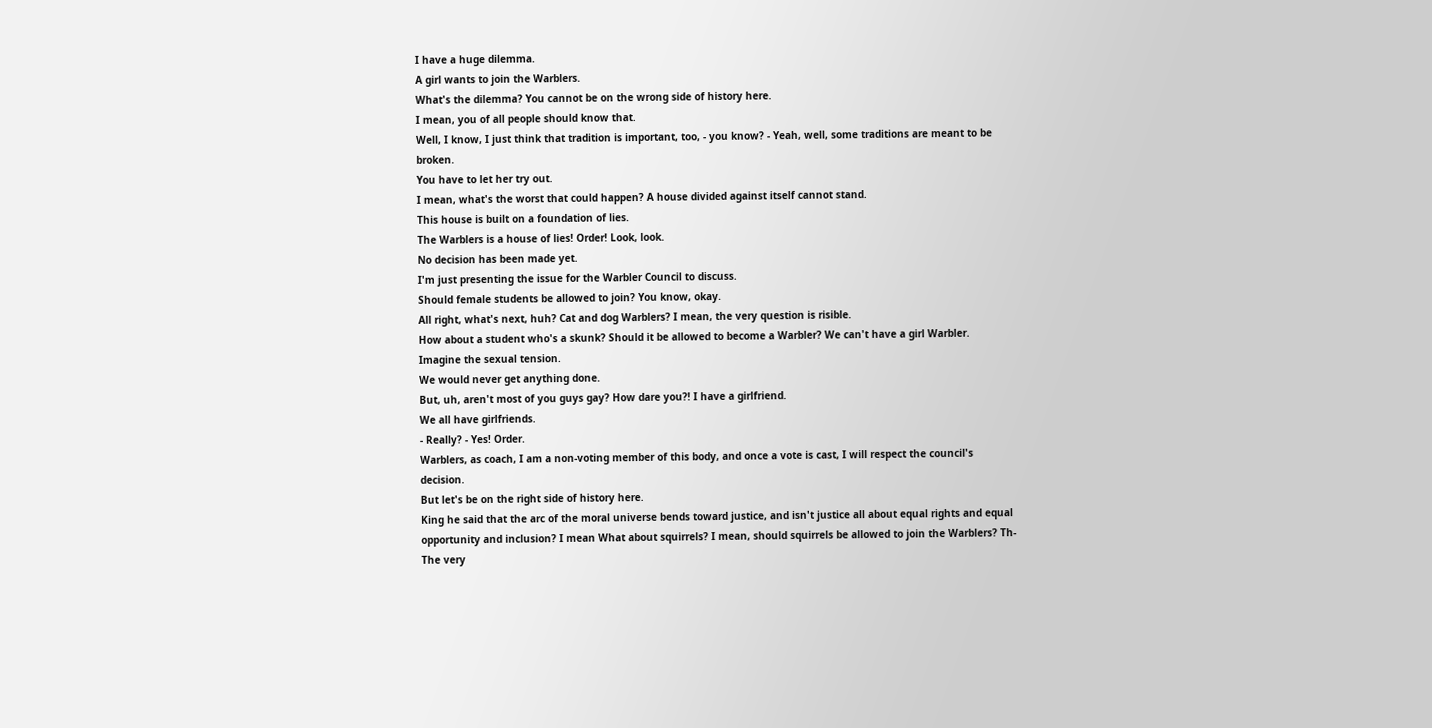I have a huge dilemma.
A girl wants to join the Warblers.
What's the dilemma? You cannot be on the wrong side of history here.
I mean, you of all people should know that.
Well, I know, I just think that tradition is important, too, - you know? - Yeah, well, some traditions are meant to be broken.
You have to let her try out.
I mean, what's the worst that could happen? A house divided against itself cannot stand.
This house is built on a foundation of lies.
The Warblers is a house of lies! Order! Look, look.
No decision has been made yet.
I'm just presenting the issue for the Warbler Council to discuss.
Should female students be allowed to join? You know, okay.
All right, what's next, huh? Cat and dog Warblers? I mean, the very question is risible.
How about a student who's a skunk? Should it be allowed to become a Warbler? We can't have a girl Warbler.
Imagine the sexual tension.
We would never get anything done.
But, uh, aren't most of you guys gay? How dare you?! I have a girlfriend.
We all have girlfriends.
- Really? - Yes! Order.
Warblers, as coach, I am a non-voting member of this body, and once a vote is cast, I will respect the council's decision.
But let's be on the right side of history here.
King he said that the arc of the moral universe bends toward justice, and isn't justice all about equal rights and equal opportunity and inclusion? I mean What about squirrels? I mean, should squirrels be allowed to join the Warblers? Th-The very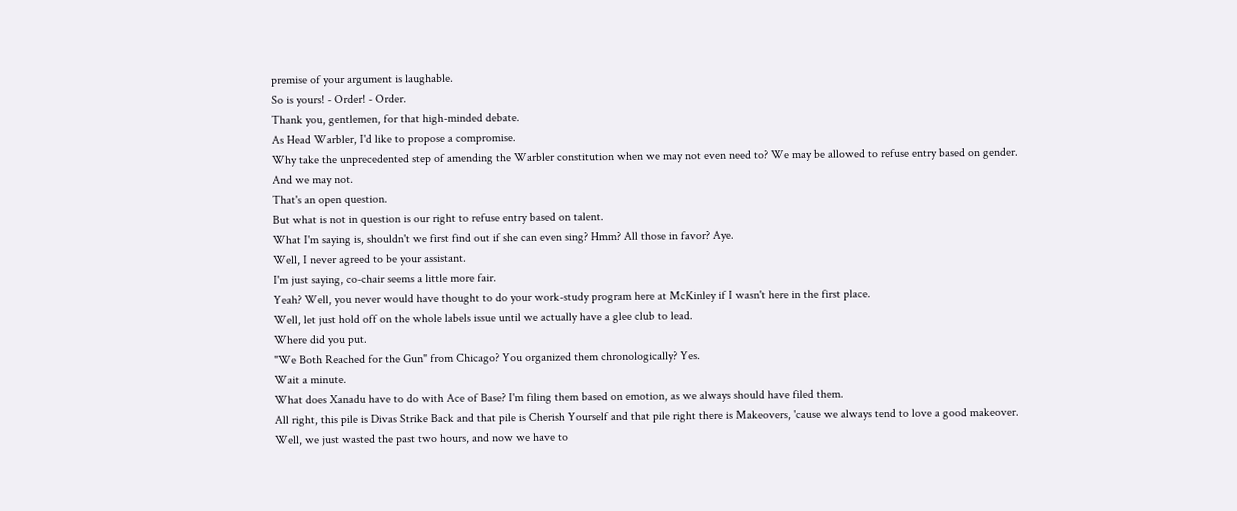premise of your argument is laughable.
So is yours! - Order! - Order.
Thank you, gentlemen, for that high-minded debate.
As Head Warbler, I'd like to propose a compromise.
Why take the unprecedented step of amending the Warbler constitution when we may not even need to? We may be allowed to refuse entry based on gender.
And we may not.
That's an open question.
But what is not in question is our right to refuse entry based on talent.
What I'm saying is, shouldn't we first find out if she can even sing? Hmm? All those in favor? Aye.
Well, I never agreed to be your assistant.
I'm just saying, co-chair seems a little more fair.
Yeah? Well, you never would have thought to do your work-study program here at McKinley if I wasn't here in the first place.
Well, let just hold off on the whole labels issue until we actually have a glee club to lead.
Where did you put.
"We Both Reached for the Gun" from Chicago? You organized them chronologically? Yes.
Wait a minute.
What does Xanadu have to do with Ace of Base? I'm filing them based on emotion, as we always should have filed them.
All right, this pile is Divas Strike Back and that pile is Cherish Yourself and that pile right there is Makeovers, 'cause we always tend to love a good makeover.
Well, we just wasted the past two hours, and now we have to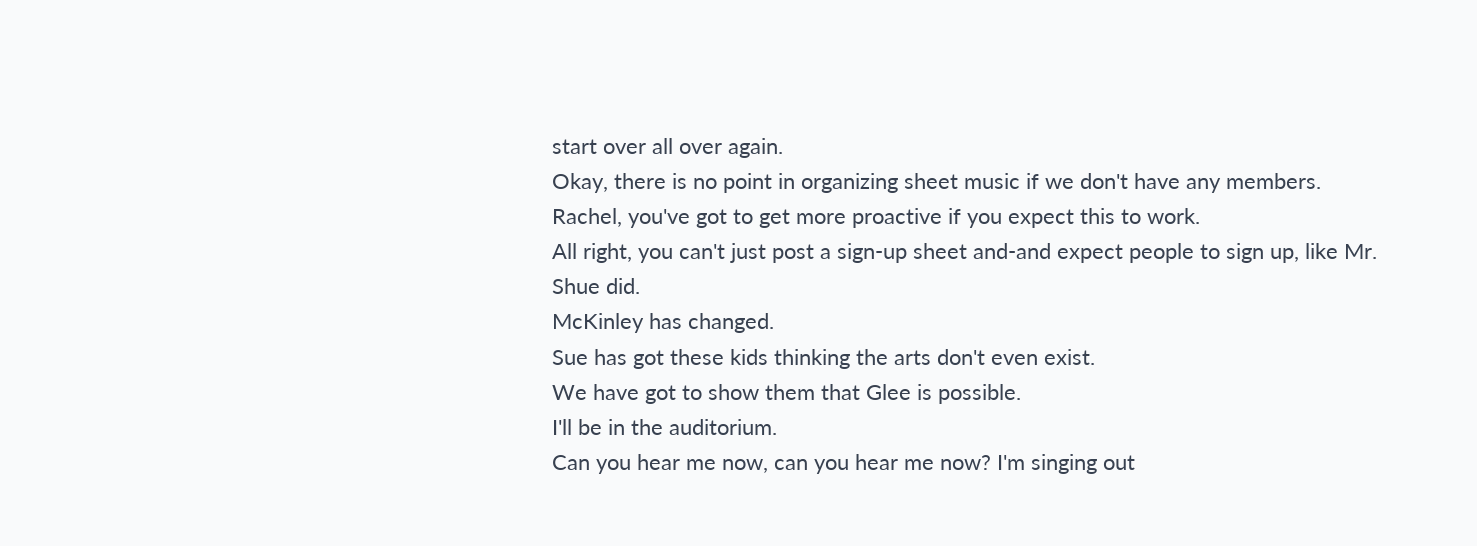start over all over again.
Okay, there is no point in organizing sheet music if we don't have any members.
Rachel, you've got to get more proactive if you expect this to work.
All right, you can't just post a sign-up sheet and-and expect people to sign up, like Mr.
Shue did.
McKinley has changed.
Sue has got these kids thinking the arts don't even exist.
We have got to show them that Glee is possible.
I'll be in the auditorium.
Can you hear me now, can you hear me now? I'm singing out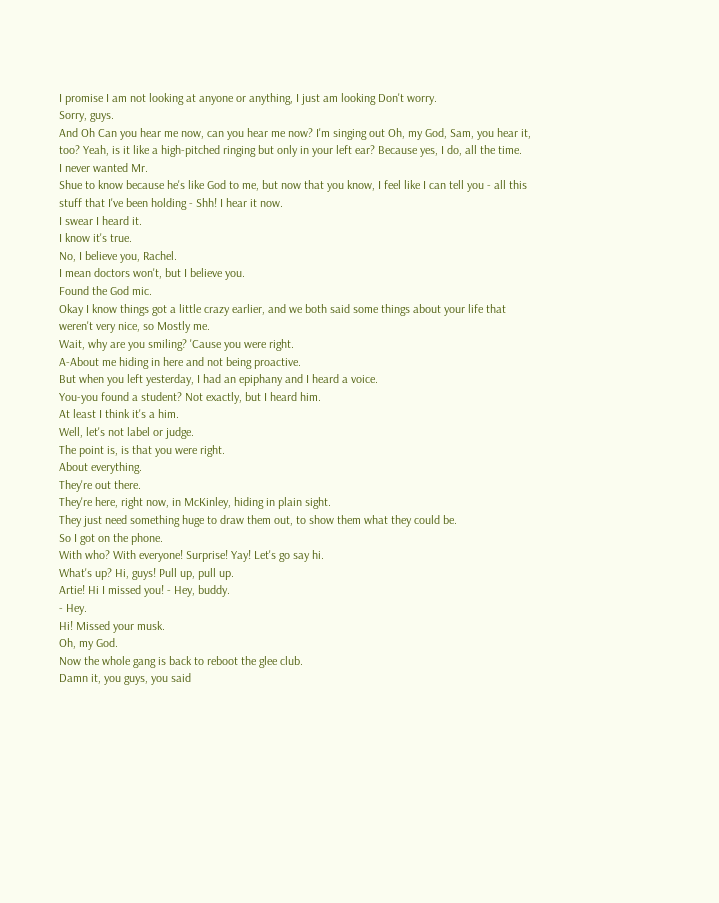I promise I am not looking at anyone or anything, I just am looking Don't worry.
Sorry, guys.
And Oh Can you hear me now, can you hear me now? I'm singing out Oh, my God, Sam, you hear it, too? Yeah, is it like a high-pitched ringing but only in your left ear? Because yes, I do, all the time.
I never wanted Mr.
Shue to know because he's like God to me, but now that you know, I feel like I can tell you - all this stuff that I've been holding - Shh! I hear it now.
I swear I heard it.
I know it's true.
No, I believe you, Rachel.
I mean doctors won't, but I believe you.
Found the God mic.
Okay I know things got a little crazy earlier, and we both said some things about your life that weren't very nice, so Mostly me.
Wait, why are you smiling? 'Cause you were right.
A-About me hiding in here and not being proactive.
But when you left yesterday, I had an epiphany and I heard a voice.
You-you found a student? Not exactly, but I heard him.
At least I think it's a him.
Well, let's not label or judge.
The point is, is that you were right.
About everything.
They're out there.
They're here, right now, in McKinley, hiding in plain sight.
They just need something huge to draw them out, to show them what they could be.
So I got on the phone.
With who? With everyone! Surprise! Yay! Let's go say hi.
What's up? Hi, guys! Pull up, pull up.
Artie! Hi I missed you! - Hey, buddy.
- Hey.
Hi! Missed your musk.
Oh, my God.
Now the whole gang is back to reboot the glee club.
Damn it, you guys, you said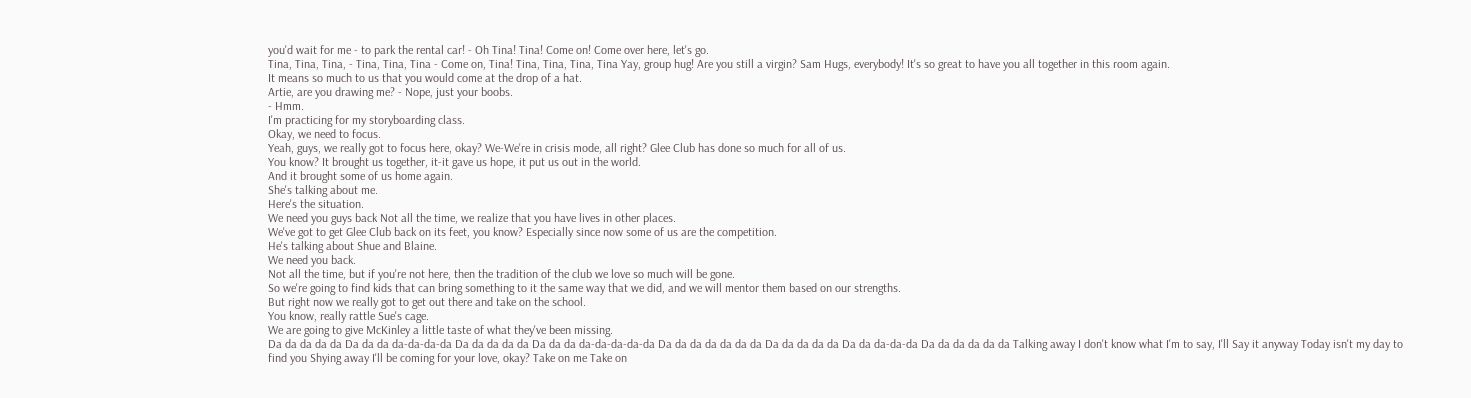you'd wait for me - to park the rental car! - Oh Tina! Tina! Come on! Come over here, let's go.
Tina, Tina, Tina, - Tina, Tina, Tina - Come on, Tina! Tina, Tina, Tina, Tina Yay, group hug! Are you still a virgin? Sam Hugs, everybody! It's so great to have you all together in this room again.
It means so much to us that you would come at the drop of a hat.
Artie, are you drawing me? - Nope, just your boobs.
- Hmm.
I'm practicing for my storyboarding class.
Okay, we need to focus.
Yeah, guys, we really got to focus here, okay? We-We're in crisis mode, all right? Glee Club has done so much for all of us.
You know? It brought us together, it-it gave us hope, it put us out in the world.
And it brought some of us home again.
She's talking about me.
Here's the situation.
We need you guys back Not all the time, we realize that you have lives in other places.
We've got to get Glee Club back on its feet, you know? Especially since now some of us are the competition.
He's talking about Shue and Blaine.
We need you back.
Not all the time, but if you're not here, then the tradition of the club we love so much will be gone.
So we're going to find kids that can bring something to it the same way that we did, and we will mentor them based on our strengths.
But right now we really got to get out there and take on the school.
You know, really rattle Sue's cage.
We are going to give McKinley a little taste of what they've been missing.
Da da da da da Da da da da-da-da-da Da da da da da Da da da da-da-da-da-da Da da da da da da da Da da da da da Da da da-da-da Da da da da da da Talking away I don't know what I'm to say, I'll Say it anyway Today isn't my day to find you Shying away I'll be coming for your love, okay? Take on me Take on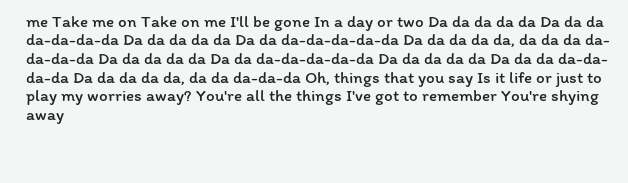me Take me on Take on me I'll be gone In a day or two Da da da da da Da da da da-da-da-da Da da da da da Da da da-da-da-da-da Da da da da da, da da da da-da-da-da Da da da da da Da da da-da-da-da-da Da da da da da Da da da da-da-da-da Da da da da da, da da da-da-da Oh, things that you say Is it life or just to play my worries away? You're all the things I've got to remember You're shying away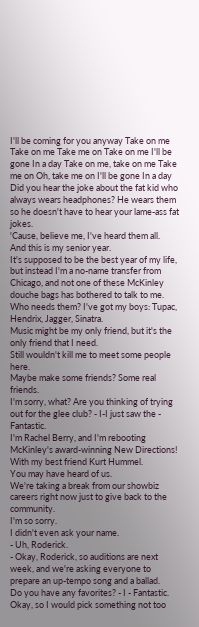I'll be coming for you anyway Take on me Take on me Take me on Take on me I'll be gone In a day Take on me, take on me Take me on Oh, take me on I'll be gone In a day Did you hear the joke about the fat kid who always wears headphones? He wears them so he doesn't have to hear your lame-ass fat jokes.
'Cause, believe me, I've heard them all.
And this is my senior year.
It's supposed to be the best year of my life, but instead I'm a no-name transfer from Chicago, and not one of these McKinley douche bags has bothered to talk to me.
Who needs them? I've got my boys: Tupac, Hendrix, Jagger, Sinatra.
Music might be my only friend, but it's the only friend that I need.
Still wouldn't kill me to meet some people here.
Maybe make some friends? Some real friends.
I'm sorry, what? Are you thinking of trying out for the glee club? - I-I just saw the - Fantastic.
I'm Rachel Berry, and I'm rebooting McKinley's award-winning New Directions! With my best friend Kurt Hummel.
You may have heard of us.
We're taking a break from our showbiz careers right now just to give back to the community.
I'm so sorry.
I didn't even ask your name.
- Uh, Roderick.
- Okay, Roderick, so auditions are next week, and we're asking everyone to prepare an up-tempo song and a ballad.
Do you have any favorites? - I - Fantastic.
Okay, so I would pick something not too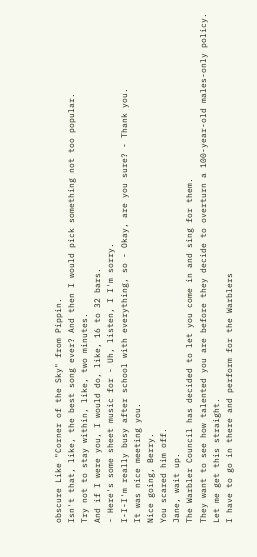obscure Like "Corner of the Sky" from Pippin.
Isn't that, like, the best song ever? And then I would pick something not too popular.
Try not to stay within, like, two minutes.
And if I were you, I would do, like, 16 to 32 bars.
- Here's some sheet music for - Uh, listen, I I'm sorry.
I-I-I'm really busy after school with everything, so - Okay, are you sure? - Thank you.
It was nice meeting you.
Nice going, Berry.
You scared him off.
Jane, wait up.
The Warbler Council has decided to let you come in and sing for them.
They want to see how talented you are before they decide to overturn a 100-year-old males-only policy.
Let me get this straight.
I have to go in there and perform for the Warblers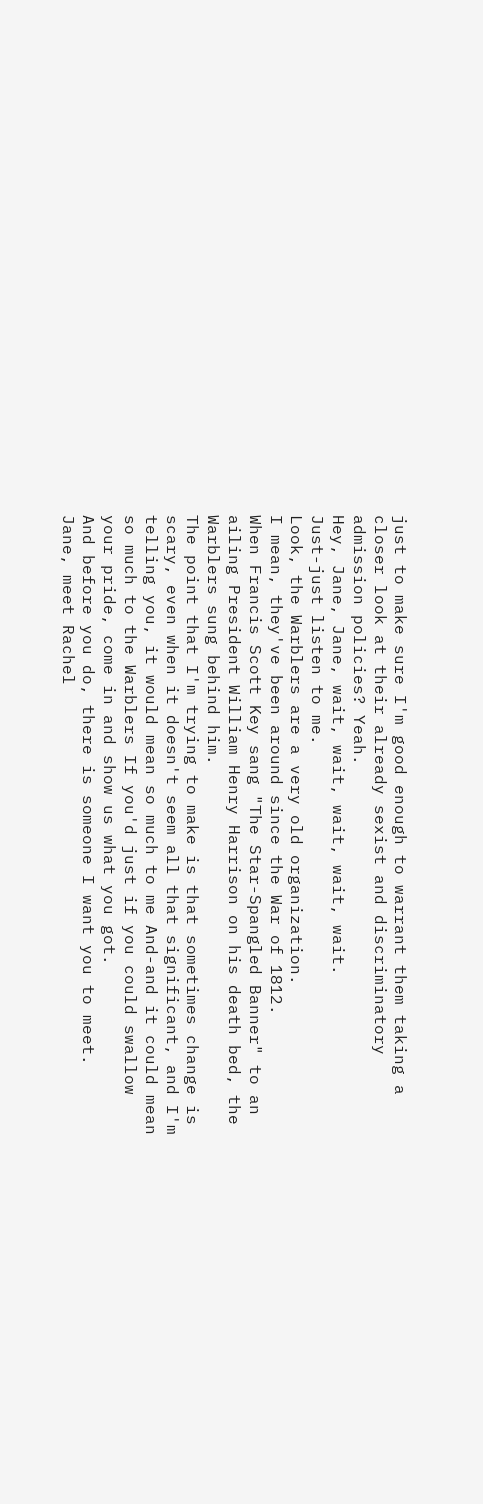just to make sure I'm good enough to warrant them taking a closer look at their already sexist and discriminatory admission policies? Yeah.
Hey, Jane, Jane, wait, wait, wait, wait, wait.
Just-just listen to me.
Look, the Warblers are a very old organization.
I mean, they've been around since the War of 1812.
When Francis Scott Key sang "The Star-Spangled Banner" to an ailing President William Henry Harrison on his death bed, the Warblers sung behind him.
The point that I'm trying to make is that sometimes change is scary, even when it doesn't seem all that significant, and I'm telling you, it would mean so much to me And-and it could mean so much to the Warblers If you'd just if you could swallow your pride, come in and show us what you got.
And before you do, there is someone I want you to meet.
Jane, meet Rachel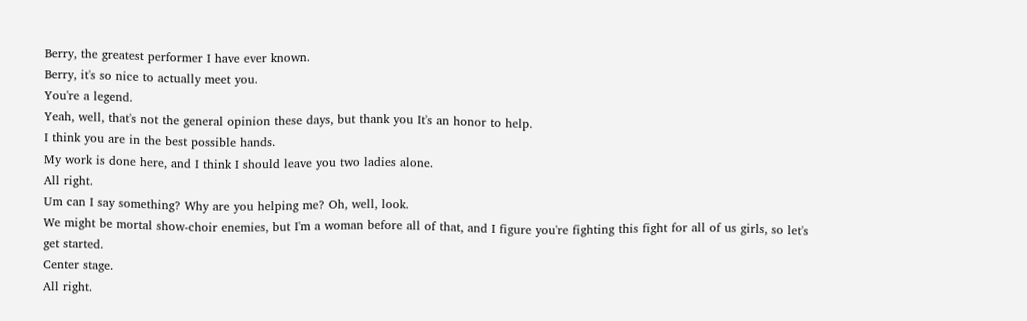Berry, the greatest performer I have ever known.
Berry, it's so nice to actually meet you.
You're a legend.
Yeah, well, that's not the general opinion these days, but thank you It's an honor to help.
I think you are in the best possible hands.
My work is done here, and I think I should leave you two ladies alone.
All right.
Um can I say something? Why are you helping me? Oh, well, look.
We might be mortal show-choir enemies, but I'm a woman before all of that, and I figure you're fighting this fight for all of us girls, so let's get started.
Center stage.
All right.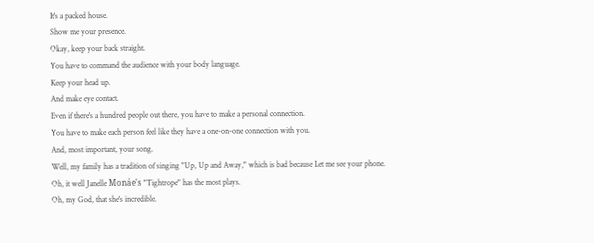It's a packed house.
Show me your presence.
Okay, keep your back straight.
You have to command the audience with your body language.
Keep your head up.
And make eye contact.
Even if there's a hundred people out there, you have to make a personal connection.
You have to make each person feel like they have a one-on-one connection with you.
And, most important, your song.
Well, my family has a tradition of singing "Up, Up and Away," which is bad because Let me see your phone.
Oh, it well Janelle Monáe's "Tightrope" has the most plays.
Oh, my God, that she's incredible.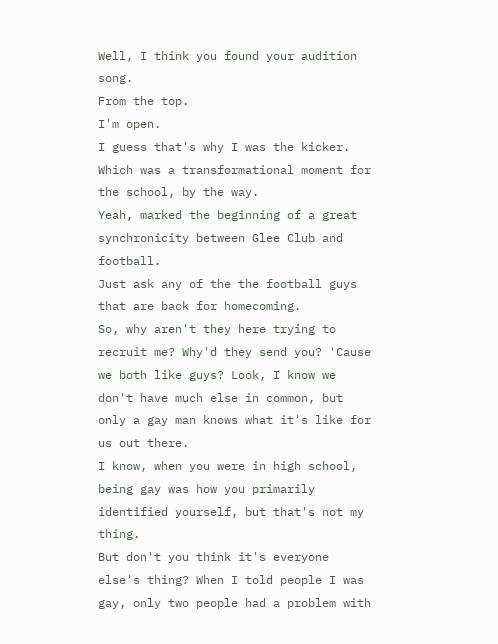Well, I think you found your audition song.
From the top.
I'm open.
I guess that's why I was the kicker.
Which was a transformational moment for the school, by the way.
Yeah, marked the beginning of a great synchronicity between Glee Club and football.
Just ask any of the the football guys that are back for homecoming.
So, why aren't they here trying to recruit me? Why'd they send you? 'Cause we both like guys? Look, I know we don't have much else in common, but only a gay man knows what it's like for us out there.
I know, when you were in high school, being gay was how you primarily identified yourself, but that's not my thing.
But don't you think it's everyone else's thing? When I told people I was gay, only two people had a problem with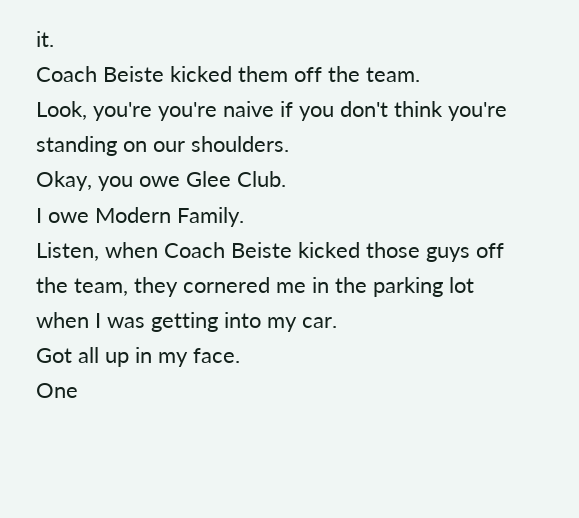it.
Coach Beiste kicked them off the team.
Look, you're you're naive if you don't think you're standing on our shoulders.
Okay, you owe Glee Club.
I owe Modern Family.
Listen, when Coach Beiste kicked those guys off the team, they cornered me in the parking lot when I was getting into my car.
Got all up in my face.
One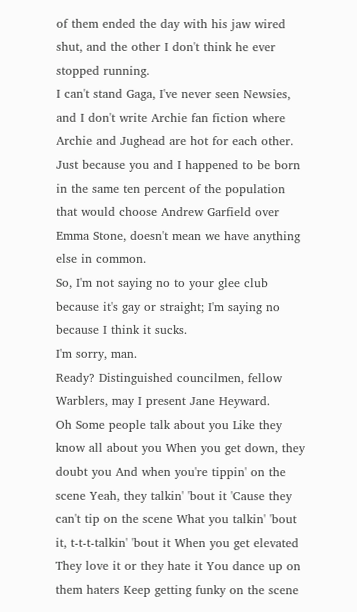of them ended the day with his jaw wired shut, and the other I don't think he ever stopped running.
I can't stand Gaga, I've never seen Newsies, and I don't write Archie fan fiction where Archie and Jughead are hot for each other.
Just because you and I happened to be born in the same ten percent of the population that would choose Andrew Garfield over Emma Stone, doesn't mean we have anything else in common.
So, I'm not saying no to your glee club because it's gay or straight; I'm saying no because I think it sucks.
I'm sorry, man.
Ready? Distinguished councilmen, fellow Warblers, may I present Jane Heyward.
Oh Some people talk about you Like they know all about you When you get down, they doubt you And when you're tippin' on the scene Yeah, they talkin' 'bout it 'Cause they can't tip on the scene What you talkin' 'bout it, t-t-t-talkin' 'bout it When you get elevated They love it or they hate it You dance up on them haters Keep getting funky on the scene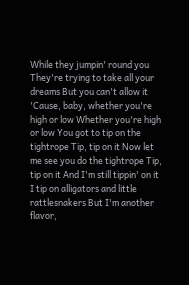While they jumpin' round you They're trying to take all your dreams But you can't allow it 'Cause, baby, whether you're high or low Whether you're high or low You got to tip on the tightrope Tip, tip on it Now let me see you do the tightrope Tip, tip on it And I'm still tippin' on it I tip on alligators and little rattlesnakers But I'm another flavor,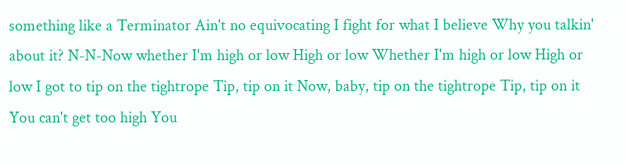something like a Terminator Ain't no equivocating I fight for what I believe Why you talkin' about it? N-N-Now whether I'm high or low High or low Whether I'm high or low High or low I got to tip on the tightrope Tip, tip on it Now, baby, tip on the tightrope Tip, tip on it You can't get too high You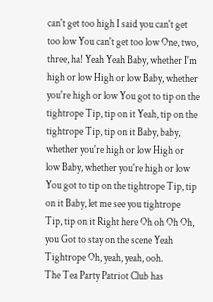can't get too high I said you can't get too low You can't get too low One, two, three, ha! Yeah Yeah Baby, whether I'm high or low High or low Baby, whether you're high or low You got to tip on the tightrope Tip, tip on it Yeah, tip on the tightrope Tip, tip on it Baby, baby, whether you're high or low High or low Baby, whether you're high or low You got to tip on the tightrope Tip, tip on it Baby, let me see you tightrope Tip, tip on it Right here Oh oh Oh Oh, you Got to stay on the scene Yeah Tightrope Oh, yeah, yeah, ooh.
The Tea Party Patriot Club has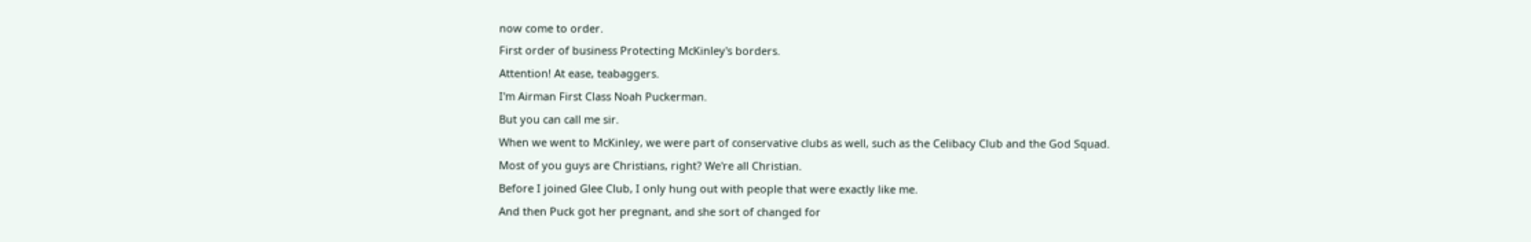now come to order.
First order of business Protecting McKinley's borders.
Attention! At ease, teabaggers.
I'm Airman First Class Noah Puckerman.
But you can call me sir.
When we went to McKinley, we were part of conservative clubs as well, such as the Celibacy Club and the God Squad.
Most of you guys are Christians, right? We're all Christian.
Before I joined Glee Club, I only hung out with people that were exactly like me.
And then Puck got her pregnant, and she sort of changed for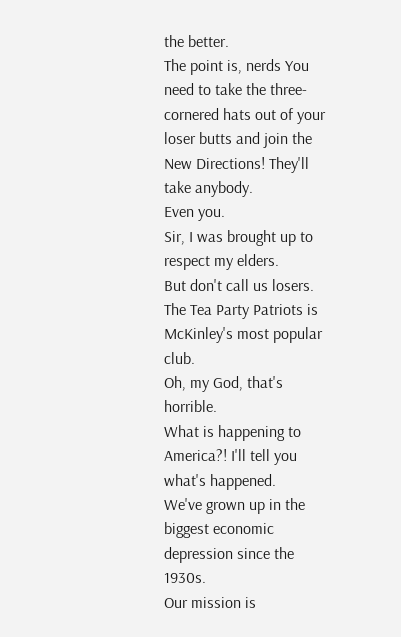the better.
The point is, nerds You need to take the three-cornered hats out of your loser butts and join the New Directions! They'll take anybody.
Even you.
Sir, I was brought up to respect my elders.
But don't call us losers.
The Tea Party Patriots is McKinley's most popular club.
Oh, my God, that's horrible.
What is happening to America?! I'll tell you what's happened.
We've grown up in the biggest economic depression since the 1930s.
Our mission is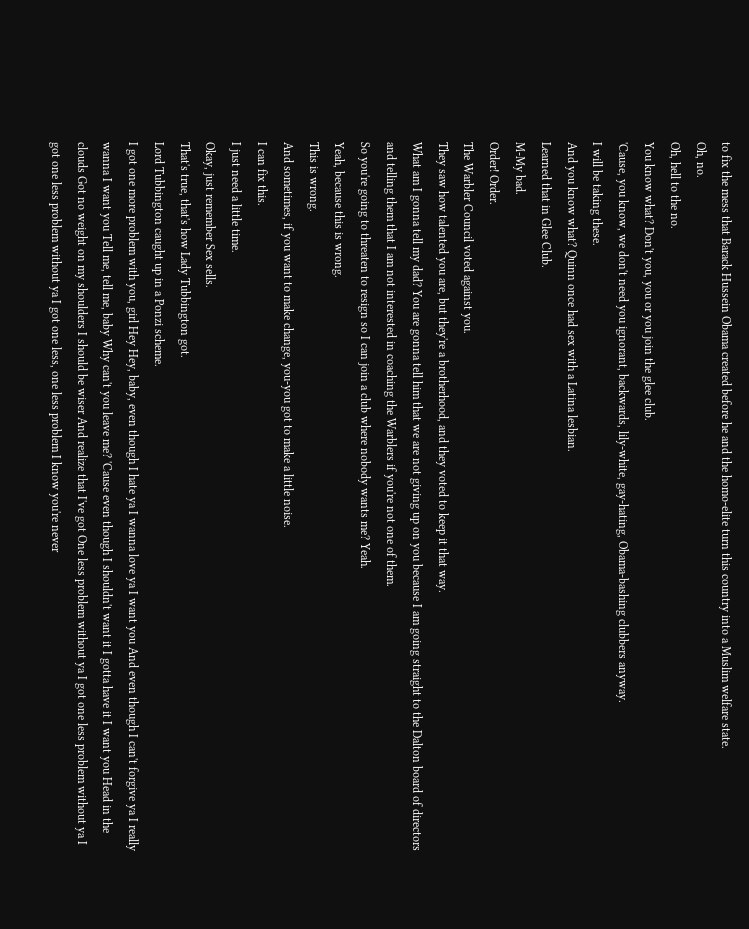to fix the mess that Barack Hussein Obama created before he and the homo-elite turn this country into a Muslim welfare state.
Oh, no.
Oh, hell to the no.
You know what? Don't you, you or you join the glee club.
'Cause, you know, we don't need you ignorant, backwards, lily-white, gay-hating, Obama-bashing clubbers anyway.
I will be taking these.
And you know what? Quinn once had sex with a Latina lesbian.
Learned that in Glee Club.
M-My bad.
Order! Order.
The Warbler Council voted against you.
They saw how talented you are, but they're a brotherhood, and they voted to keep it that way.
What am I gonna tell my dad? You are gonna tell him that we are not giving up on you because I am going straight to the Dalton board of directors and telling them that I am not interested in coaching the Warblers if you're not one of them.
So you're going to threaten to resign so I can join a club where nobody wants me? Yeah.
Yeah, because this is wrong.
This is wrong.
And sometimes, if you want to make change, you-you got to make a little noise.
I can fix this.
I just need a little time.
Okay, just remember Sex sells.
That's true, that's how Lady Tubbington got.
Lord Tubbington caught up in a Ponzi scheme.
I got one more problem with you, girl Hey Hey, baby, even though I hate ya I wanna love ya I want you And even though I can't forgive ya I really wanna I want you Tell me, tell me, baby Why can't you leave me? 'Cause even though I shouldn't want it I gotta have it I want you Head in the clouds Got no weight on my shoulders I should be wiser And realize that I've got One less problem without ya I got one less problem without ya I got one less problem without ya I got one less, one less problem I know you're never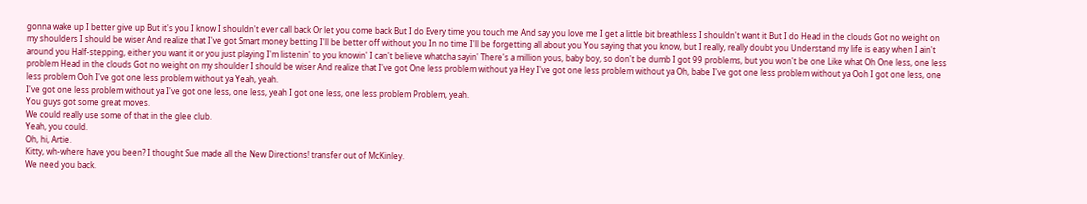gonna wake up I better give up But it's you I know I shouldn't ever call back Or let you come back But I do Every time you touch me And say you love me I get a little bit breathless I shouldn't want it But I do Head in the clouds Got no weight on my shoulders I should be wiser And realize that I've got Smart money betting I'll be better off without you In no time I'll be forgetting all about you You saying that you know, but I really, really doubt you Understand my life is easy when I ain't around you Half-stepping, either you want it or you just playing I'm listenin' to you knowin' I can't believe whatcha sayin' There's a million yous, baby boy, so don't be dumb I got 99 problems, but you won't be one Like what Oh One less, one less problem Head in the clouds Got no weight on my shoulder I should be wiser And realize that I've got One less problem without ya Hey I've got one less problem without ya Oh, babe I've got one less problem without ya Ooh I got one less, one less problem Ooh I've got one less problem without ya Yeah, yeah.
I've got one less problem without ya I've got one less, one less, yeah I got one less, one less problem Problem, yeah.
You guys got some great moves.
We could really use some of that in the glee club.
Yeah, you could.
Oh, hi, Artie.
Kitty, wh-where have you been? I thought Sue made all the New Directions! transfer out of McKinley.
We need you back.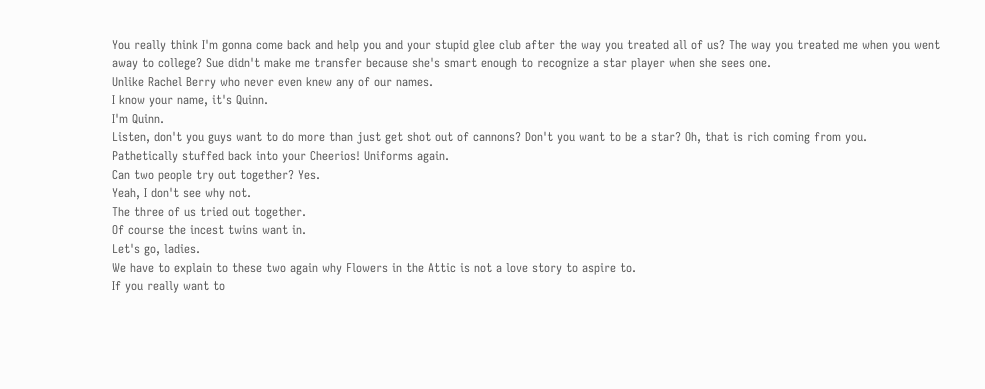You really think I'm gonna come back and help you and your stupid glee club after the way you treated all of us? The way you treated me when you went away to college? Sue didn't make me transfer because she's smart enough to recognize a star player when she sees one.
Unlike Rachel Berry who never even knew any of our names.
I know your name, it's Quinn.
I'm Quinn.
Listen, don't you guys want to do more than just get shot out of cannons? Don't you want to be a star? Oh, that is rich coming from you.
Pathetically stuffed back into your Cheerios! Uniforms again.
Can two people try out together? Yes.
Yeah, I don't see why not.
The three of us tried out together.
Of course the incest twins want in.
Let's go, ladies.
We have to explain to these two again why Flowers in the Attic is not a love story to aspire to.
If you really want to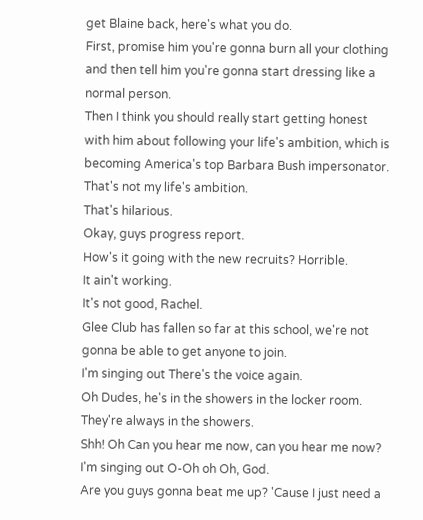get Blaine back, here's what you do.
First, promise him you're gonna burn all your clothing and then tell him you're gonna start dressing like a normal person.
Then I think you should really start getting honest with him about following your life's ambition, which is becoming America's top Barbara Bush impersonator.
That's not my life's ambition.
That's hilarious.
Okay, guys progress report.
How's it going with the new recruits? Horrible.
It ain't working.
It's not good, Rachel.
Glee Club has fallen so far at this school, we're not gonna be able to get anyone to join.
I'm singing out There's the voice again.
Oh Dudes, he's in the showers in the locker room.
They're always in the showers.
Shh! Oh Can you hear me now, can you hear me now? I'm singing out O-Oh oh Oh, God.
Are you guys gonna beat me up? 'Cause I just need a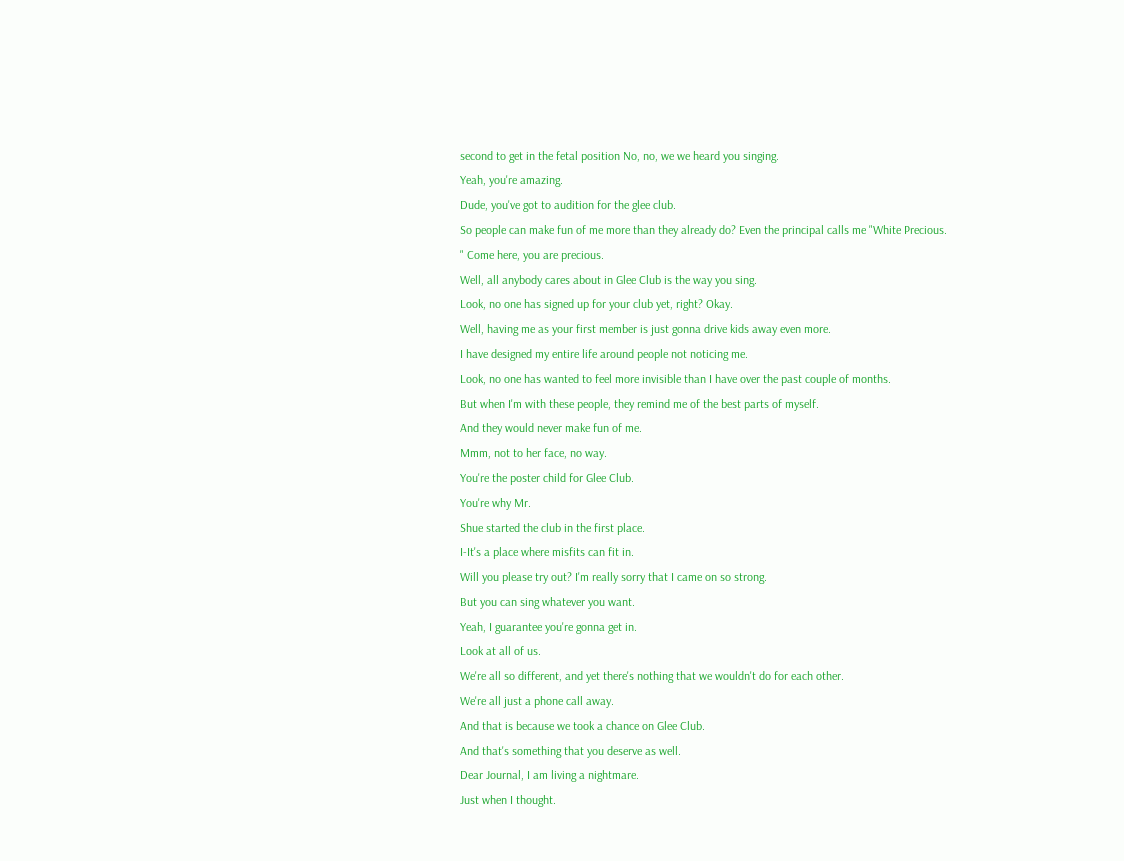second to get in the fetal position No, no, we we heard you singing.
Yeah, you're amazing.
Dude, you've got to audition for the glee club.
So people can make fun of me more than they already do? Even the principal calls me "White Precious.
" Come here, you are precious.
Well, all anybody cares about in Glee Club is the way you sing.
Look, no one has signed up for your club yet, right? Okay.
Well, having me as your first member is just gonna drive kids away even more.
I have designed my entire life around people not noticing me.
Look, no one has wanted to feel more invisible than I have over the past couple of months.
But when I'm with these people, they remind me of the best parts of myself.
And they would never make fun of me.
Mmm, not to her face, no way.
You're the poster child for Glee Club.
You're why Mr.
Shue started the club in the first place.
I-It's a place where misfits can fit in.
Will you please try out? I'm really sorry that I came on so strong.
But you can sing whatever you want.
Yeah, I guarantee you're gonna get in.
Look at all of us.
We're all so different, and yet there's nothing that we wouldn't do for each other.
We're all just a phone call away.
And that is because we took a chance on Glee Club.
And that's something that you deserve as well.
Dear Journal, I am living a nightmare.
Just when I thought.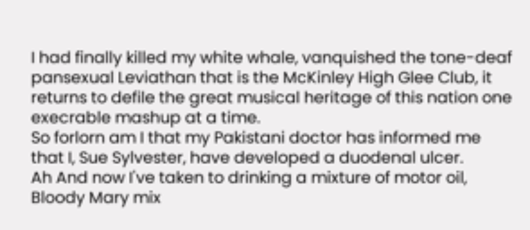I had finally killed my white whale, vanquished the tone-deaf pansexual Leviathan that is the McKinley High Glee Club, it returns to defile the great musical heritage of this nation one execrable mashup at a time.
So forlorn am I that my Pakistani doctor has informed me that I, Sue Sylvester, have developed a duodenal ulcer.
Ah And now I've taken to drinking a mixture of motor oil, Bloody Mary mix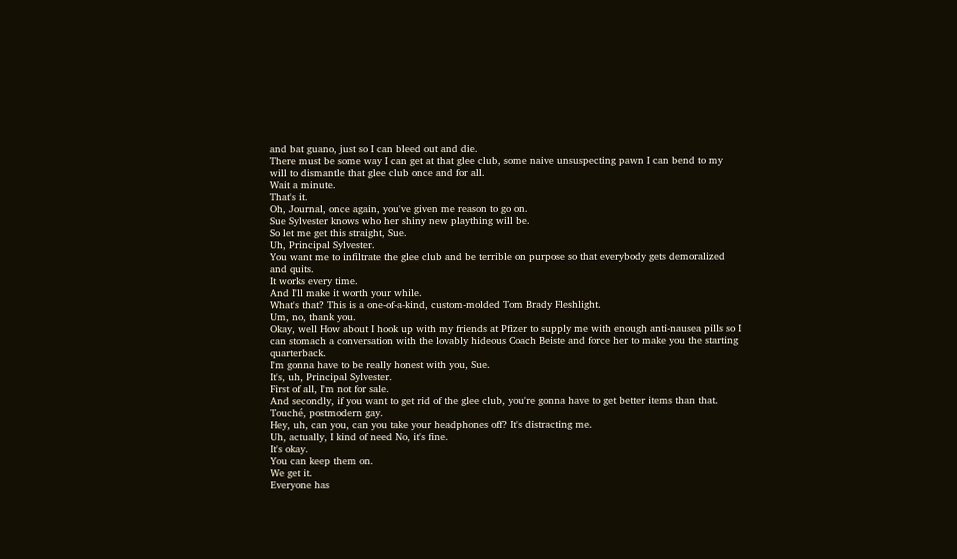and bat guano, just so I can bleed out and die.
There must be some way I can get at that glee club, some naive unsuspecting pawn I can bend to my will to dismantle that glee club once and for all.
Wait a minute.
That's it.
Oh, Journal, once again, you've given me reason to go on.
Sue Sylvester knows who her shiny new plaything will be.
So let me get this straight, Sue.
Uh, Principal Sylvester.
You want me to infiltrate the glee club and be terrible on purpose so that everybody gets demoralized and quits.
It works every time.
And I'll make it worth your while.
What's that? This is a one-of-a-kind, custom-molded Tom Brady Fleshlight.
Um, no, thank you.
Okay, well How about I hook up with my friends at Pfizer to supply me with enough anti-nausea pills so I can stomach a conversation with the lovably hideous Coach Beiste and force her to make you the starting quarterback.
I'm gonna have to be really honest with you, Sue.
It's, uh, Principal Sylvester.
First of all, I'm not for sale.
And secondly, if you want to get rid of the glee club, you're gonna have to get better items than that.
Touché, postmodern gay.
Hey, uh, can you, can you take your headphones off? It's distracting me.
Uh, actually, I kind of need No, it's fine.
It's okay.
You can keep them on.
We get it.
Everyone has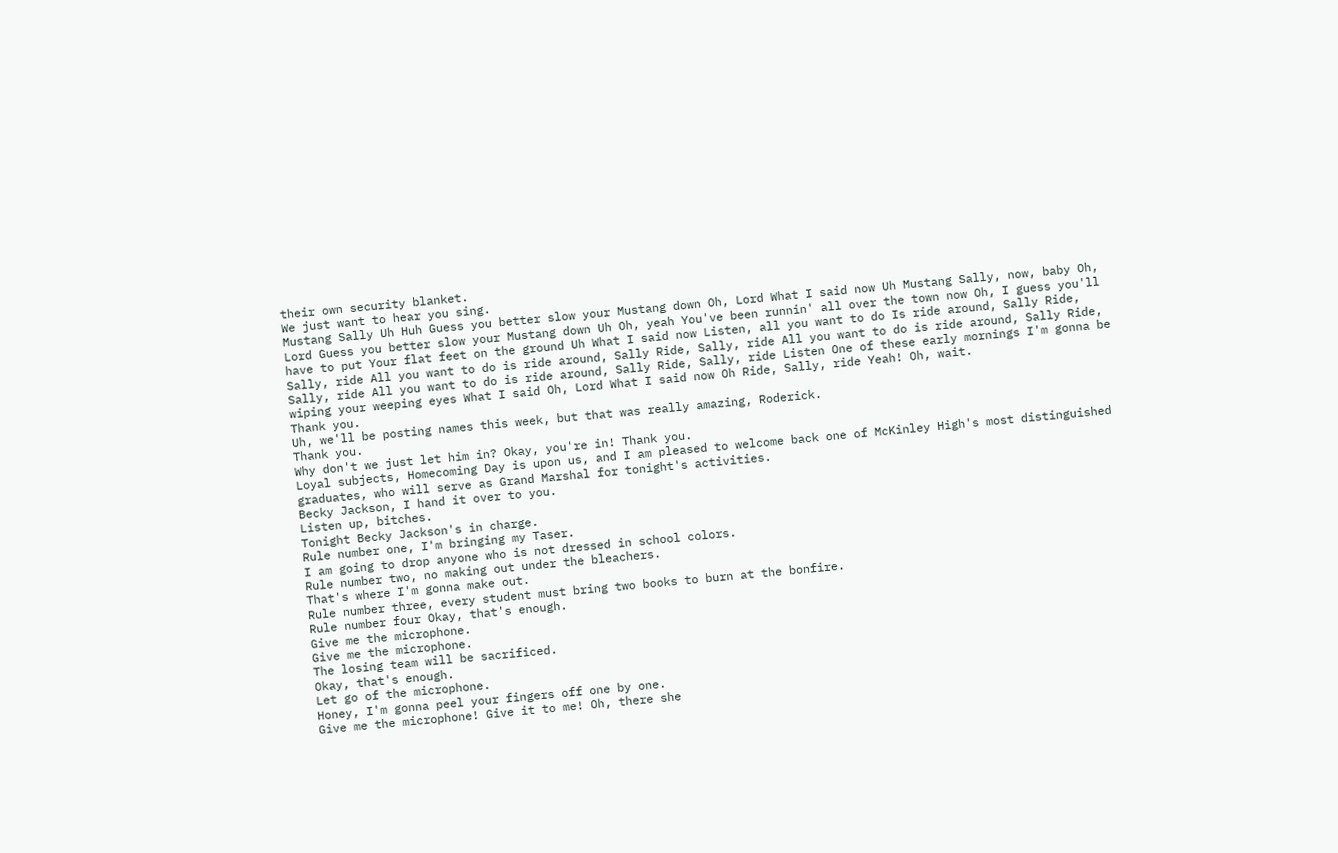their own security blanket.
We just want to hear you sing.
Mustang Sally Uh Huh Guess you better slow your Mustang down Oh, Lord What I said now Uh Mustang Sally, now, baby Oh, Lord Guess you better slow your Mustang down Uh Oh, yeah You've been runnin' all over the town now Oh, I guess you'll have to put Your flat feet on the ground Uh What I said now Listen, all you want to do Is ride around, Sally Ride, Sally, ride All you want to do is ride around, Sally Ride, Sally, ride All you want to do is ride around, Sally Ride, Sally, ride All you want to do is ride around, Sally Ride, Sally, ride Listen One of these early mornings I'm gonna be wiping your weeping eyes What I said Oh, Lord What I said now Oh Ride, Sally, ride Yeah! Oh, wait.
Thank you.
Uh, we'll be posting names this week, but that was really amazing, Roderick.
Thank you.
Why don't we just let him in? Okay, you're in! Thank you.
Loyal subjects, Homecoming Day is upon us, and I am pleased to welcome back one of McKinley High's most distinguished graduates, who will serve as Grand Marshal for tonight's activities.
Becky Jackson, I hand it over to you.
Listen up, bitches.
Tonight Becky Jackson's in charge.
Rule number one, I'm bringing my Taser.
I am going to drop anyone who is not dressed in school colors.
Rule number two, no making out under the bleachers.
That's where I'm gonna make out.
Rule number three, every student must bring two books to burn at the bonfire.
Rule number four Okay, that's enough.
Give me the microphone.
Give me the microphone.
The losing team will be sacrificed.
Okay, that's enough.
Let go of the microphone.
Honey, I'm gonna peel your fingers off one by one.
Give me the microphone! Give it to me! Oh, there she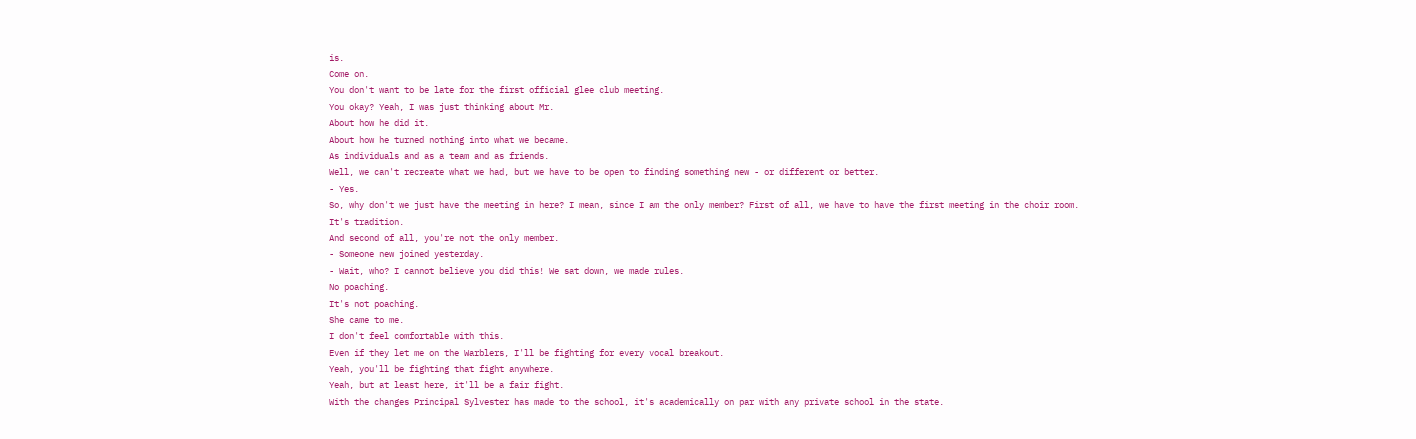is.
Come on.
You don't want to be late for the first official glee club meeting.
You okay? Yeah, I was just thinking about Mr.
About how he did it.
About how he turned nothing into what we became.
As individuals and as a team and as friends.
Well, we can't recreate what we had, but we have to be open to finding something new - or different or better.
- Yes.
So, why don't we just have the meeting in here? I mean, since I am the only member? First of all, we have to have the first meeting in the choir room.
It's tradition.
And second of all, you're not the only member.
- Someone new joined yesterday.
- Wait, who? I cannot believe you did this! We sat down, we made rules.
No poaching.
It's not poaching.
She came to me.
I don't feel comfortable with this.
Even if they let me on the Warblers, I'll be fighting for every vocal breakout.
Yeah, you'll be fighting that fight anywhere.
Yeah, but at least here, it'll be a fair fight.
With the changes Principal Sylvester has made to the school, it's academically on par with any private school in the state.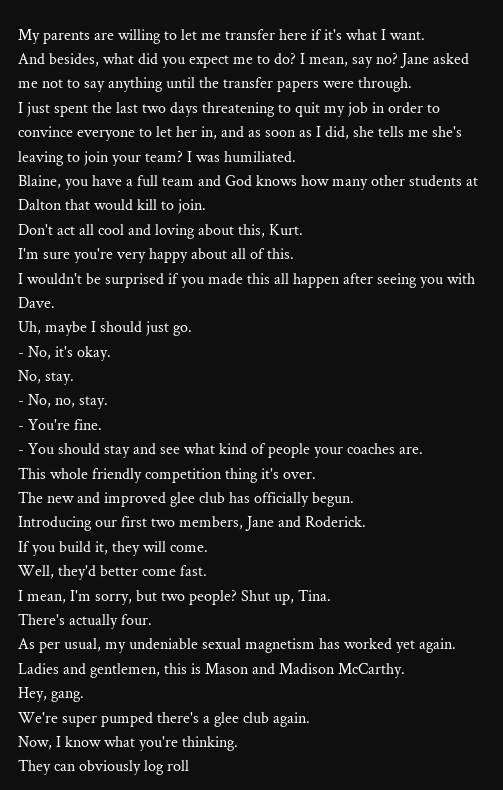My parents are willing to let me transfer here if it's what I want.
And besides, what did you expect me to do? I mean, say no? Jane asked me not to say anything until the transfer papers were through.
I just spent the last two days threatening to quit my job in order to convince everyone to let her in, and as soon as I did, she tells me she's leaving to join your team? I was humiliated.
Blaine, you have a full team and God knows how many other students at Dalton that would kill to join.
Don't act all cool and loving about this, Kurt.
I'm sure you're very happy about all of this.
I wouldn't be surprised if you made this all happen after seeing you with Dave.
Uh, maybe I should just go.
- No, it's okay.
No, stay.
- No, no, stay.
- You're fine.
- You should stay and see what kind of people your coaches are.
This whole friendly competition thing it's over.
The new and improved glee club has officially begun.
Introducing our first two members, Jane and Roderick.
If you build it, they will come.
Well, they'd better come fast.
I mean, I'm sorry, but two people? Shut up, Tina.
There's actually four.
As per usual, my undeniable sexual magnetism has worked yet again.
Ladies and gentlemen, this is Mason and Madison McCarthy.
Hey, gang.
We're super pumped there's a glee club again.
Now, I know what you're thinking.
They can obviously log roll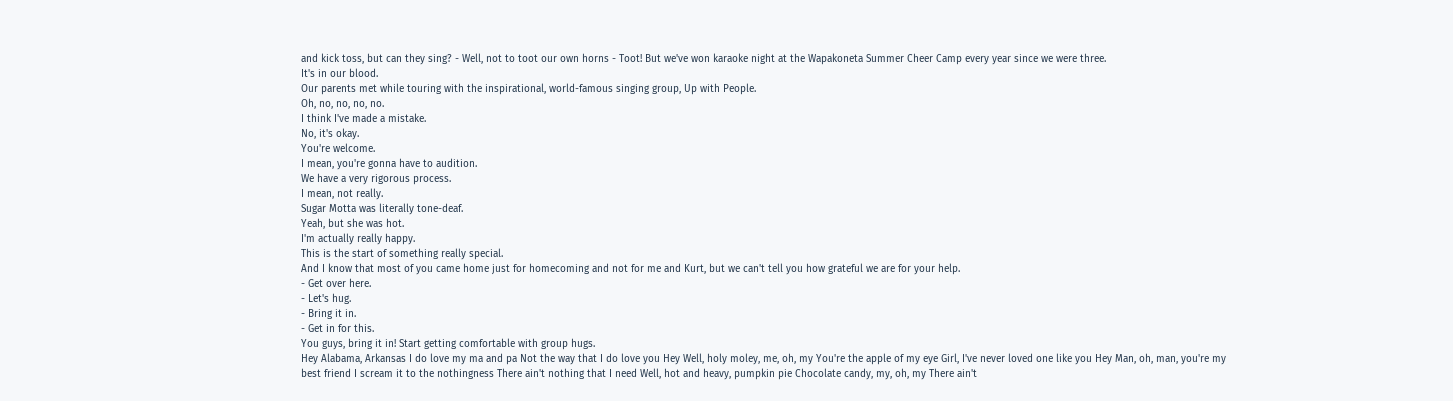and kick toss, but can they sing? - Well, not to toot our own horns - Toot! But we've won karaoke night at the Wapakoneta Summer Cheer Camp every year since we were three.
It's in our blood.
Our parents met while touring with the inspirational, world-famous singing group, Up with People.
Oh, no, no, no, no.
I think I've made a mistake.
No, it's okay.
You're welcome.
I mean, you're gonna have to audition.
We have a very rigorous process.
I mean, not really.
Sugar Motta was literally tone-deaf.
Yeah, but she was hot.
I'm actually really happy.
This is the start of something really special.
And I know that most of you came home just for homecoming and not for me and Kurt, but we can't tell you how grateful we are for your help.
- Get over here.
- Let's hug.
- Bring it in.
- Get in for this.
You guys, bring it in! Start getting comfortable with group hugs.
Hey Alabama, Arkansas I do love my ma and pa Not the way that I do love you Hey Well, holy moley, me, oh, my You're the apple of my eye Girl, I've never loved one like you Hey Man, oh, man, you're my best friend I scream it to the nothingness There ain't nothing that I need Well, hot and heavy, pumpkin pie Chocolate candy, my, oh, my There ain't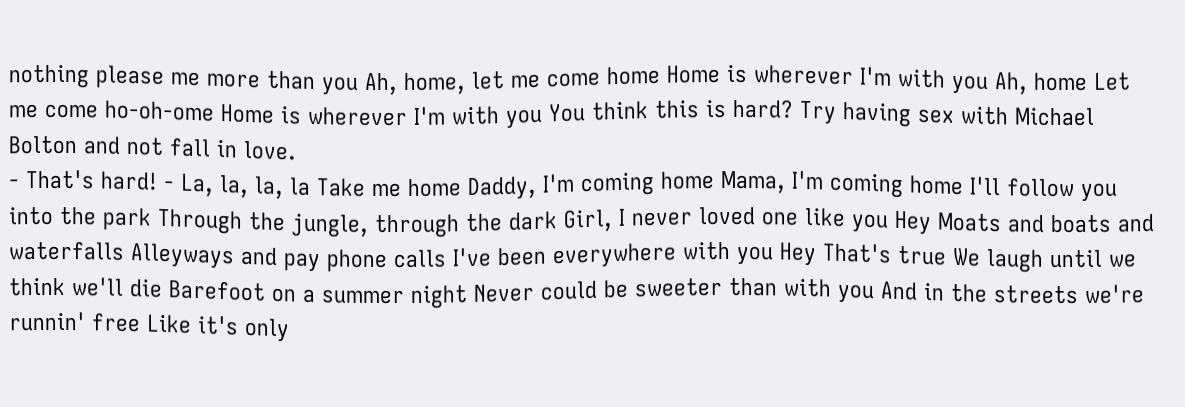nothing please me more than you Ah, home, let me come home Home is wherever I'm with you Ah, home Let me come ho-oh-ome Home is wherever I'm with you You think this is hard? Try having sex with Michael Bolton and not fall in love.
- That's hard! - La, la, la, la Take me home Daddy, I'm coming home Mama, I'm coming home I'll follow you into the park Through the jungle, through the dark Girl, I never loved one like you Hey Moats and boats and waterfalls Alleyways and pay phone calls I've been everywhere with you Hey That's true We laugh until we think we'll die Barefoot on a summer night Never could be sweeter than with you And in the streets we're runnin' free Like it's only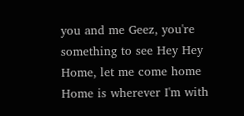you and me Geez, you're something to see Hey Hey Home, let me come home Home is wherever I'm with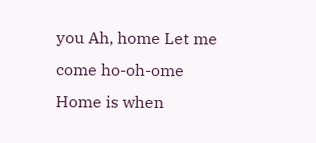you Ah, home Let me come ho-oh-ome Home is when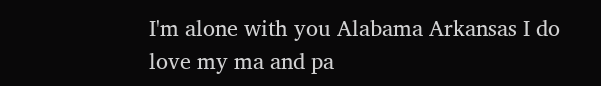I'm alone with you Alabama Arkansas I do love my ma and pa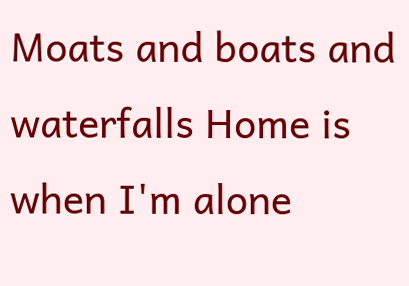Moats and boats and waterfalls Home is when I'm alone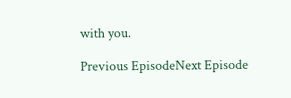with you.

Previous EpisodeNext Episode